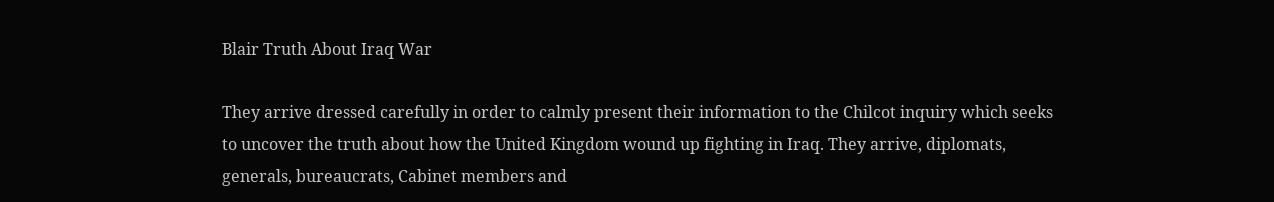Blair Truth About Iraq War

They arrive dressed carefully in order to calmly present their information to the Chilcot inquiry which seeks to uncover the truth about how the United Kingdom wound up fighting in Iraq. They arrive, diplomats, generals, bureaucrats, Cabinet members and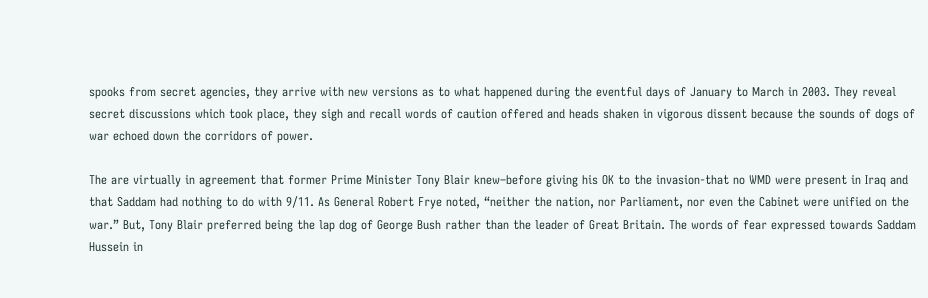spooks from secret agencies, they arrive with new versions as to what happened during the eventful days of January to March in 2003. They reveal secret discussions which took place, they sigh and recall words of caution offered and heads shaken in vigorous dissent because the sounds of dogs of war echoed down the corridors of power.

The are virtually in agreement that former Prime Minister Tony Blair knew–before giving his OK to the invasion-that no WMD were present in Iraq and that Saddam had nothing to do with 9/11. As General Robert Frye noted, “neither the nation, nor Parliament, nor even the Cabinet were unified on the war.” But, Tony Blair preferred being the lap dog of George Bush rather than the leader of Great Britain. The words of fear expressed towards Saddam Hussein in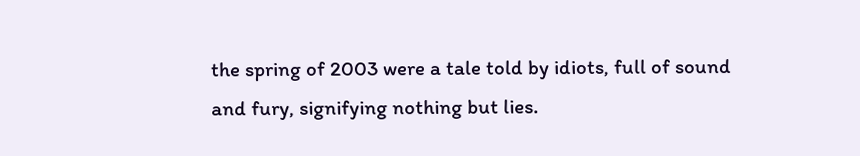the spring of 2003 were a tale told by idiots, full of sound and fury, signifying nothing but lies.